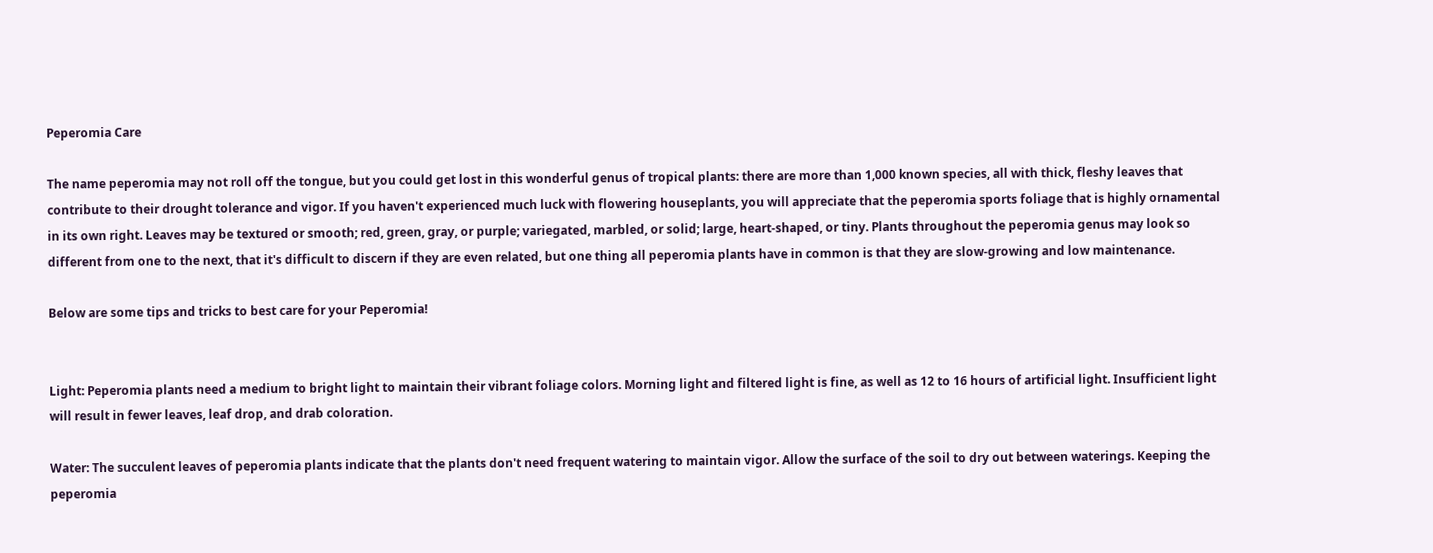Peperomia Care

The name peperomia may not roll off the tongue, but you could get lost in this wonderful genus of tropical plants: there are more than 1,000 known species, all with thick, fleshy leaves that contribute to their drought tolerance and vigor. If you haven't experienced much luck with flowering houseplants, you will appreciate that the peperomia sports foliage that is highly ornamental in its own right. Leaves may be textured or smooth; red, green, gray, or purple; variegated, marbled, or solid; large, heart-shaped, or tiny. Plants throughout the peperomia genus may look so different from one to the next, that it's difficult to discern if they are even related, but one thing all peperomia plants have in common is that they are slow-growing and low maintenance.

Below are some tips and tricks to best care for your Peperomia!


Light: Peperomia plants need a medium to bright light to maintain their vibrant foliage colors. Morning light and filtered light is fine, as well as 12 to 16 hours of artificial light. Insufficient light will result in fewer leaves, leaf drop, and drab coloration.

Water: The succulent leaves of peperomia plants indicate that the plants don't need frequent watering to maintain vigor. Allow the surface of the soil to dry out between waterings. Keeping the peperomia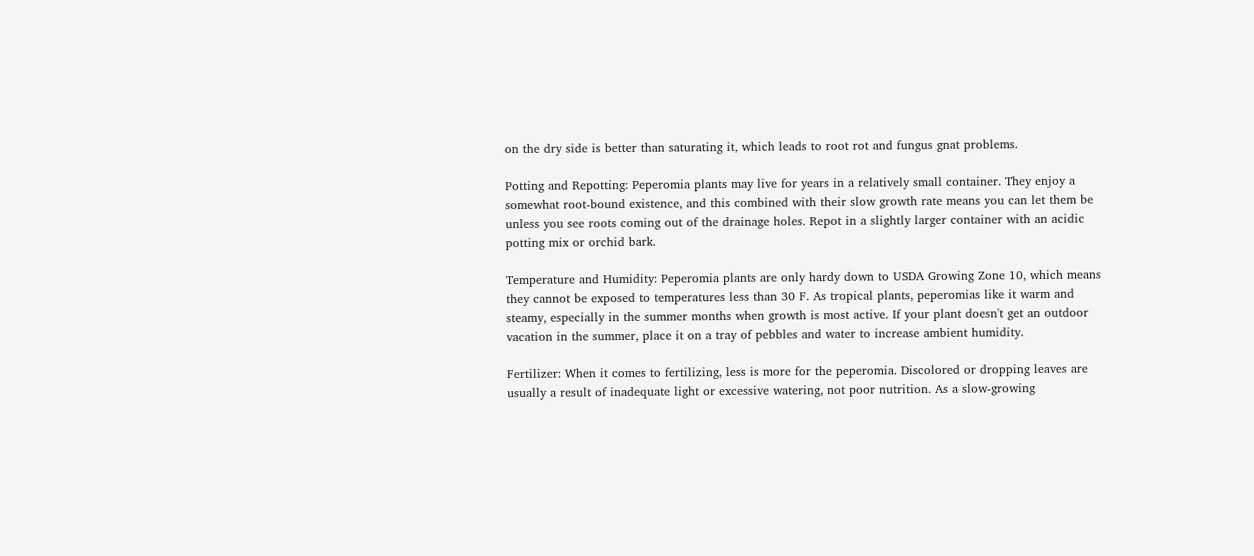on the dry side is better than saturating it, which leads to root rot and fungus gnat problems.

Potting and Repotting: Peperomia plants may live for years in a relatively small container. They enjoy a somewhat root-bound existence, and this combined with their slow growth rate means you can let them be unless you see roots coming out of the drainage holes. Repot in a slightly larger container with an acidic potting mix or orchid bark.

Temperature and Humidity: Peperomia plants are only hardy down to USDA Growing Zone 10, which means they cannot be exposed to temperatures less than 30 F. As tropical plants, peperomias like it warm and steamy, especially in the summer months when growth is most active. If your plant doesn't get an outdoor vacation in the summer, place it on a tray of pebbles and water to increase ambient humidity.

Fertilizer: When it comes to fertilizing, less is more for the peperomia. Discolored or dropping leaves are usually a result of inadequate light or excessive watering, not poor nutrition. As a slow-growing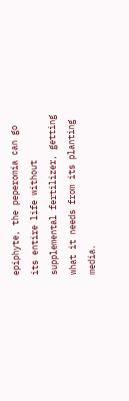epiphyte, the peperomia can go its entire life without supplemental fertilizer, getting what it needs from its planting media.